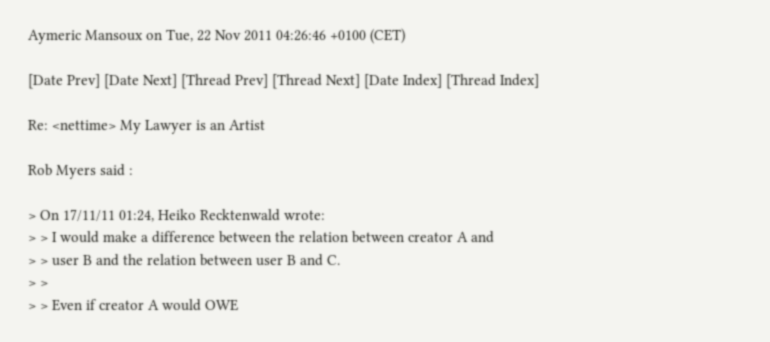Aymeric Mansoux on Tue, 22 Nov 2011 04:26:46 +0100 (CET)

[Date Prev] [Date Next] [Thread Prev] [Thread Next] [Date Index] [Thread Index]

Re: <nettime> My Lawyer is an Artist

Rob Myers said :

> On 17/11/11 01:24, Heiko Recktenwald wrote:
> > I would make a difference between the relation between creator A and
> > user B and the relation between user B and C.
> >
> > Even if creator A would OWE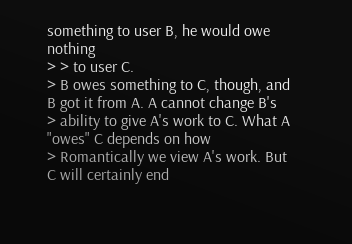something to user B, he would owe nothing
> > to user C.
> B owes something to C, though, and B got it from A. A cannot change B's
> ability to give A's work to C. What A "owes" C depends on how
> Romantically we view A's work. But C will certainly end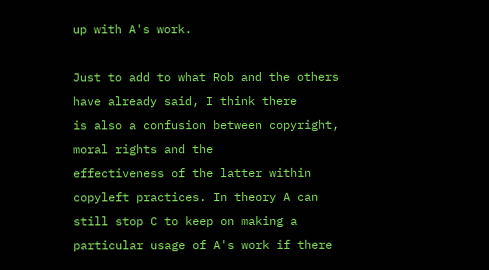up with A's work.

Just to add to what Rob and the others have already said, I think there
is also a confusion between copyright, moral rights and the
effectiveness of the latter within copyleft practices. In theory A can
still stop C to keep on making a particular usage of A's work if there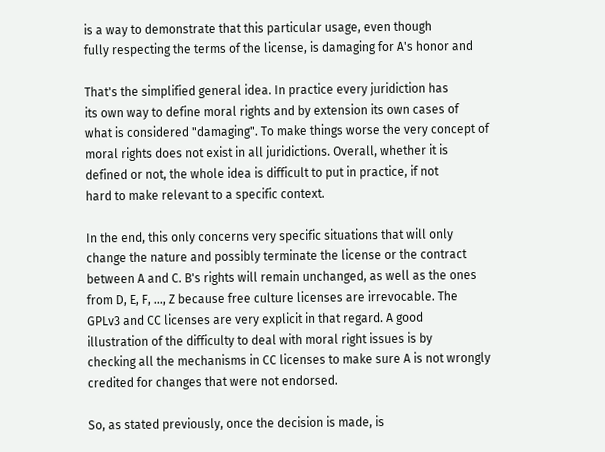is a way to demonstrate that this particular usage, even though
fully respecting the terms of the license, is damaging for A's honor and

That's the simplified general idea. In practice every juridiction has
its own way to define moral rights and by extension its own cases of
what is considered "damaging". To make things worse the very concept of
moral rights does not exist in all juridictions. Overall, whether it is
defined or not, the whole idea is difficult to put in practice, if not
hard to make relevant to a specific context.

In the end, this only concerns very specific situations that will only
change the nature and possibly terminate the license or the contract
between A and C. B's rights will remain unchanged, as well as the ones
from D, E, F, ..., Z because free culture licenses are irrevocable. The
GPLv3 and CC licenses are very explicit in that regard. A good
illustration of the difficulty to deal with moral right issues is by
checking all the mechanisms in CC licenses to make sure A is not wrongly
credited for changes that were not endorsed.

So, as stated previously, once the decision is made, is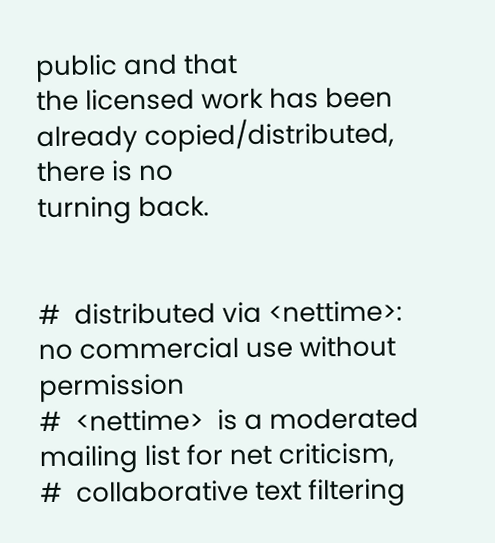public and that
the licensed work has been already copied/distributed, there is no
turning back.


#  distributed via <nettime>: no commercial use without permission
#  <nettime>  is a moderated mailing list for net criticism,
#  collaborative text filtering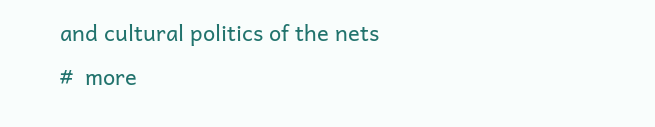and cultural politics of the nets
#  more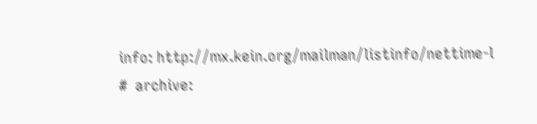info: http://mx.kein.org/mailman/listinfo/nettime-l
#  archive: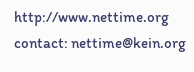http://www.nettime.org contact: nettime@kein.org